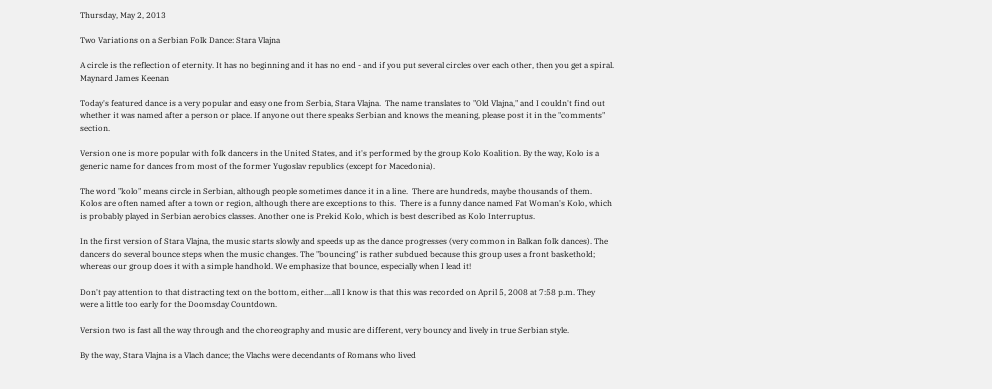Thursday, May 2, 2013

Two Variations on a Serbian Folk Dance: Stara Vlajna

A circle is the reflection of eternity. It has no beginning and it has no end - and if you put several circles over each other, then you get a spiral.
Maynard James Keenan

Today's featured dance is a very popular and easy one from Serbia, Stara Vlajna.  The name translates to "Old Vlajna," and I couldn't find out whether it was named after a person or place. If anyone out there speaks Serbian and knows the meaning, please post it in the "comments" section.

Version one is more popular with folk dancers in the United States, and it's performed by the group Kolo Koalition. By the way, Kolo is a generic name for dances from most of the former Yugoslav republics (except for Macedonia).

The word "kolo" means circle in Serbian, although people sometimes dance it in a line.  There are hundreds, maybe thousands of them.  Kolos are often named after a town or region, although there are exceptions to this.  There is a funny dance named Fat Woman's Kolo, which is probably played in Serbian aerobics classes. Another one is Prekid Kolo, which is best described as Kolo Interruptus.

In the first version of Stara Vlajna, the music starts slowly and speeds up as the dance progresses (very common in Balkan folk dances). The dancers do several bounce steps when the music changes. The "bouncing" is rather subdued because this group uses a front baskethold; whereas our group does it with a simple handhold. We emphasize that bounce, especially when I lead it!

Don't pay attention to that distracting text on the bottom, either....all I know is that this was recorded on April 5, 2008 at 7:58 p.m. They were a little too early for the Doomsday Countdown.

Version two is fast all the way through and the choreography and music are different, very bouncy and lively in true Serbian style.

By the way, Stara Vlajna is a Vlach dance; the Vlachs were decendants of Romans who lived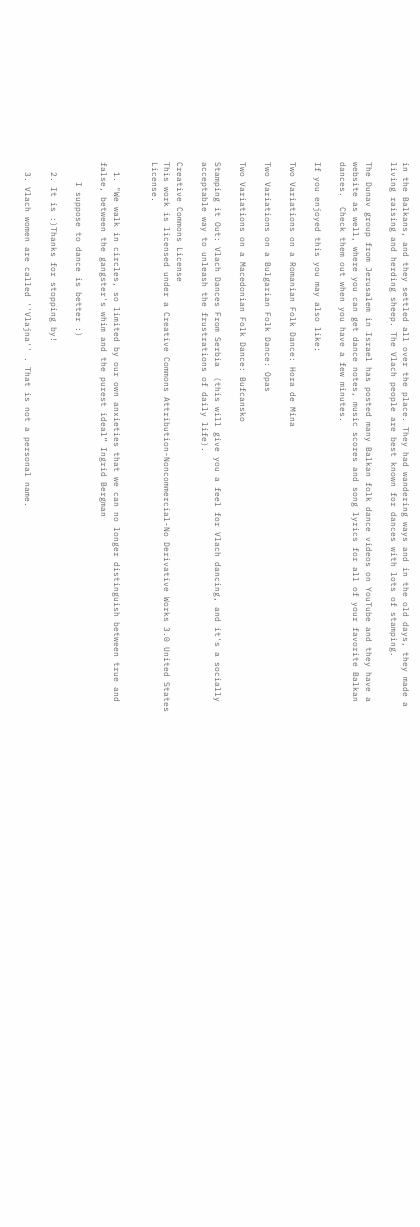in the Balkans, and they settled all over the place. They had wandering ways and in the old days, they made a living raising and herding sheep. The Vlach people are best known for dances with lots of stamping.

The Dunav group from Jerusalem in Israel has posted many Balkan folk dance videos on YouTube and they have a website as well, where you can get dance notes, music scores and song lyrics for all of your favorite Balkan dances.  Check them out when you have a few minutes.

If you enjoyed this you may also like:

Two Variations on a Romanian Folk Dance: Hora de Mina

Two Variations on a Bulgarian Folk Dance: Opas

Two Variations on a Macedonian Folk Dance: Bufcansko

Stamping it Out: Vlach Dances From Serbia  (this will give you a feel for Vlach dancing, and it's a socially acceptable way to unleash the frustrations of daily life).

Creative Commons License
This work is licensed under a Creative Commons Attribution-Noncommercial-No Derivative Works 3.0 United States License.


  1. "We walk in circles, so limited by our own anxieties that we can no longer distinguish between true and false, between the gangster's whim and the purest ideal” Ingrid Bergman

    I suppose to dance is better :)

  2. It is :)Thanks for stopping by!

  3. Vlach women are called ''Vlajna'' . That is not a personal name.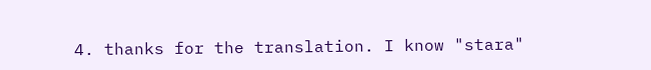4. thanks for the translation. I know "stara"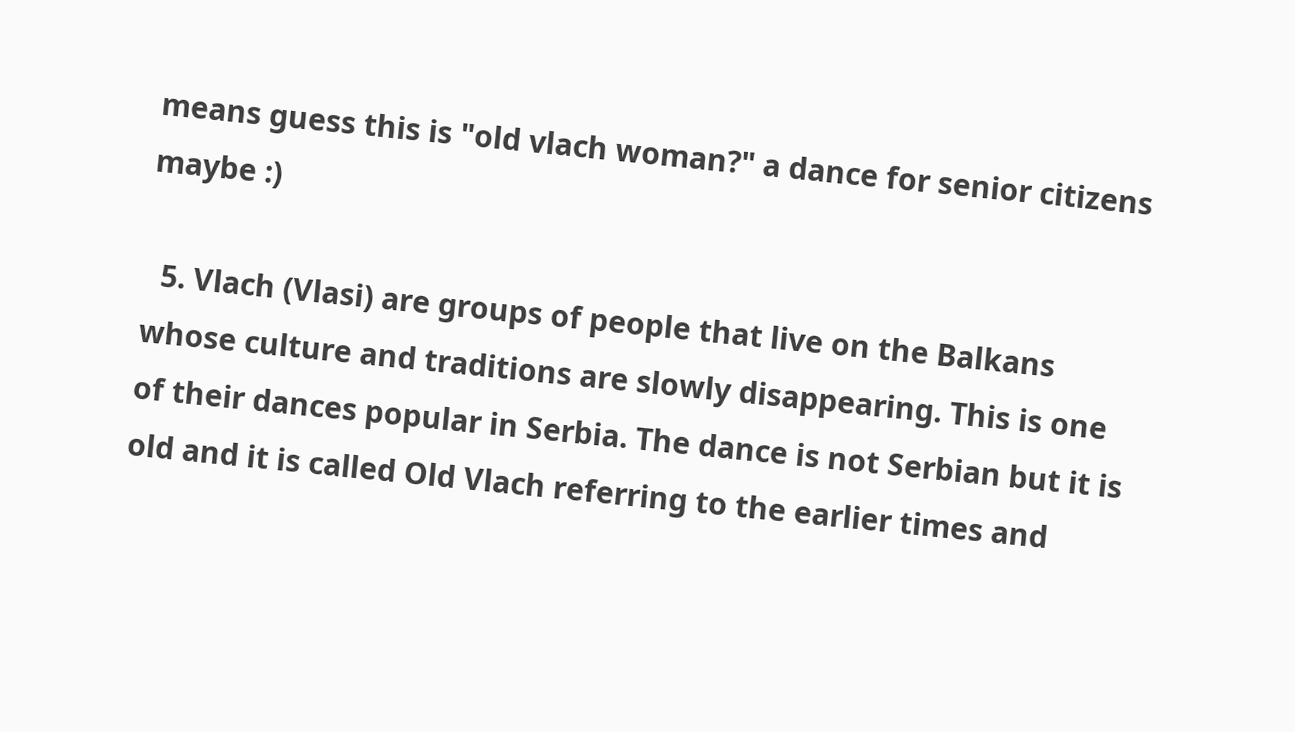means guess this is "old vlach woman?" a dance for senior citizens maybe :)

  5. Vlach (Vlasi) are groups of people that live on the Balkans whose culture and traditions are slowly disappearing. This is one of their dances popular in Serbia. The dance is not Serbian but it is old and it is called Old Vlach referring to the earlier times and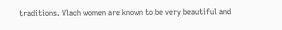traditions. Vlach women are known to be very beautiful and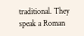traditional. They speak a Roman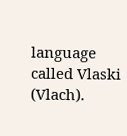language called Vlaski (Vlach).